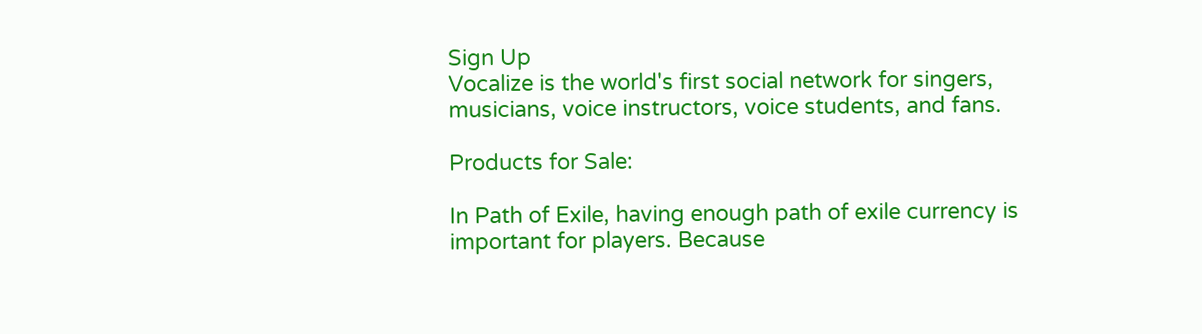Sign Up
Vocalize is the world's first social network for singers, musicians, voice instructors, voice students, and fans.

Products for Sale:

In Path of Exile, having enough path of exile currency is important for players. Because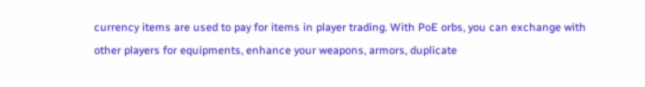currency items are used to pay for items in player trading. With PoE orbs, you can exchange with other players for equipments, enhance your weapons, armors, duplicate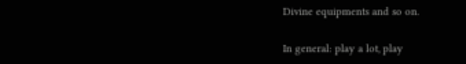Divine equipments and so on.

In general: play a lot, play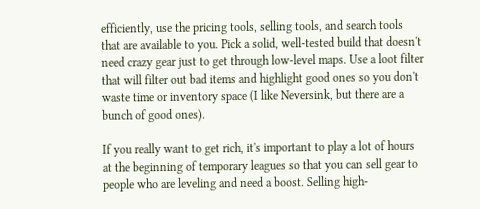efficiently, use the pricing tools, selling tools, and search tools that are available to you. Pick a solid, well-tested build that doesn't need crazy gear just to get through low-level maps. Use a loot filter that will filter out bad items and highlight good ones so you don't waste time or inventory space (I like Neversink, but there are a bunch of good ones).

If you really want to get rich, it's important to play a lot of hours at the beginning of temporary leagues so that you can sell gear to people who are leveling and need a boost. Selling high-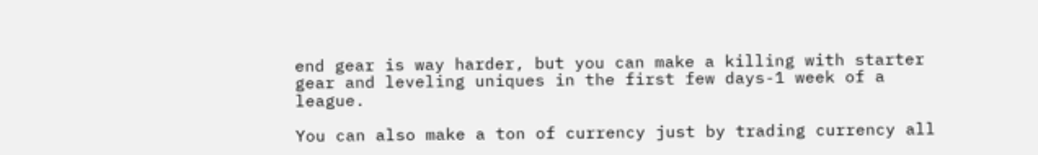end gear is way harder, but you can make a killing with starter gear and leveling uniques in the first few days-1 week of a league.

You can also make a ton of currency just by trading currency all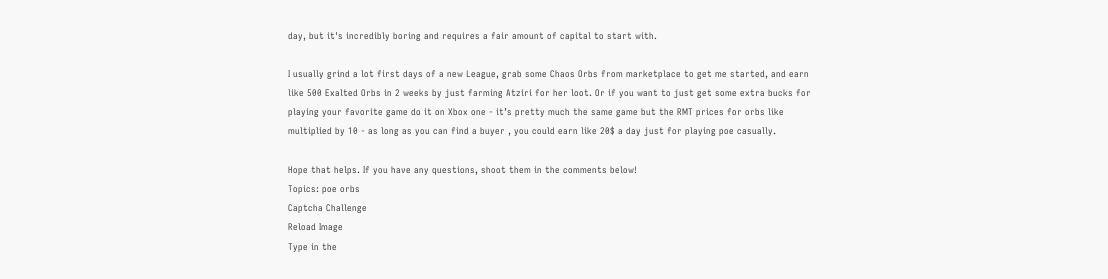day, but it's incredibly boring and requires a fair amount of capital to start with.

I usually grind a lot first days of a new League, grab some Chaos Orbs from marketplace to get me started, and earn like 500 Exalted Orbs in 2 weeks by just farming Atziri for her loot. Or if you want to just get some extra bucks for playing your favorite game do it on Xbox one - it’s pretty much the same game but the RMT prices for orbs like multiplied by 10 - as long as you can find a buyer , you could earn like 20$ a day just for playing poe casually.

Hope that helps. If you have any questions, shoot them in the comments below!
Topics: poe orbs
Captcha Challenge
Reload Image
Type in the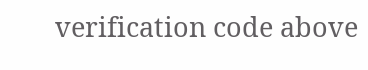verification code above